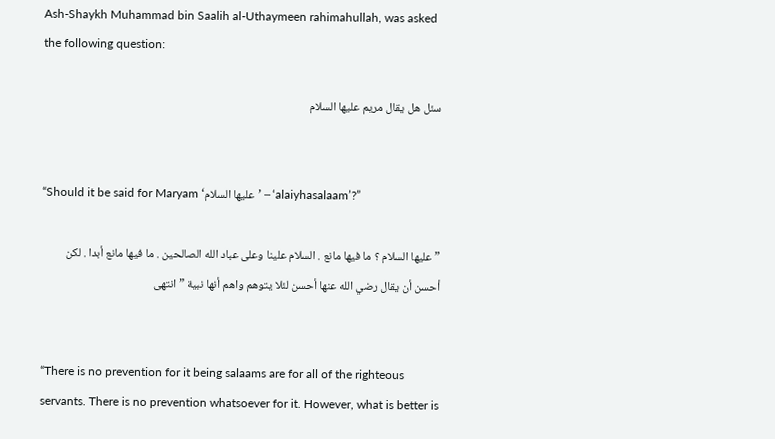Ash-Shaykh Muhammad bin Saalih al-Uthaymeen rahimahullah, was asked the following question:

سئل هل يقال مريم عليها السلام


“Should it be said for Maryam ‘عليها السلام’ – ‘alaiyhasalaam’?”

” عليها السلام ؟ ما فيها مانع . السلام علينا وعلى عباد الله الصالحين . ما فيها مانع أبدا . لكن أحسن أن يقال رضي الله عنها أحسن لئلا يتوهم واهم أنها نبية ” انتهى


“There is no prevention for it being salaams are for all of the righteous servants. There is no prevention whatsoever for it. However, what is better is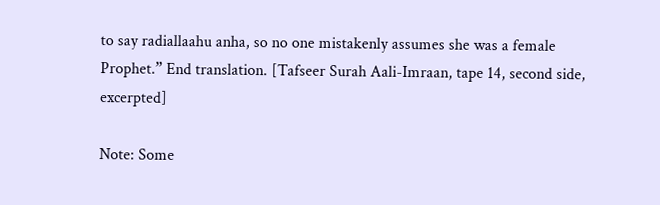to say radiallaahu anha, so no one mistakenly assumes she was a female Prophet.” End translation. [Tafseer Surah Aali-Imraan, tape 14, second side, excerpted]

Note: Some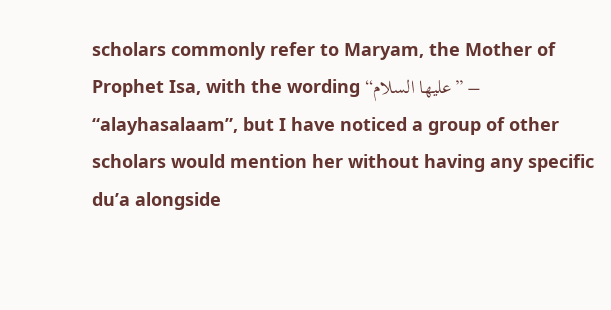scholars commonly refer to Maryam, the Mother of Prophet Isa, with the wording “عليها السلام” – “alayhasalaam”, but I have noticed a group of other scholars would mention her without having any specific du’a alongside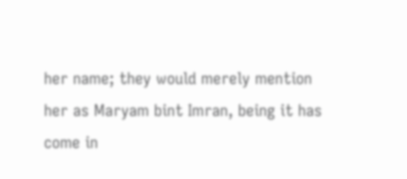her name; they would merely mention her as Maryam bint Imran, being it has come in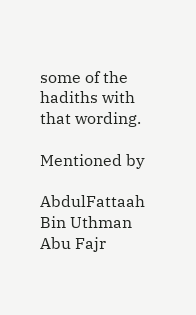some of the hadiths with that wording.

Mentioned by

AbdulFattaah Bin Uthman
Abu Fajr